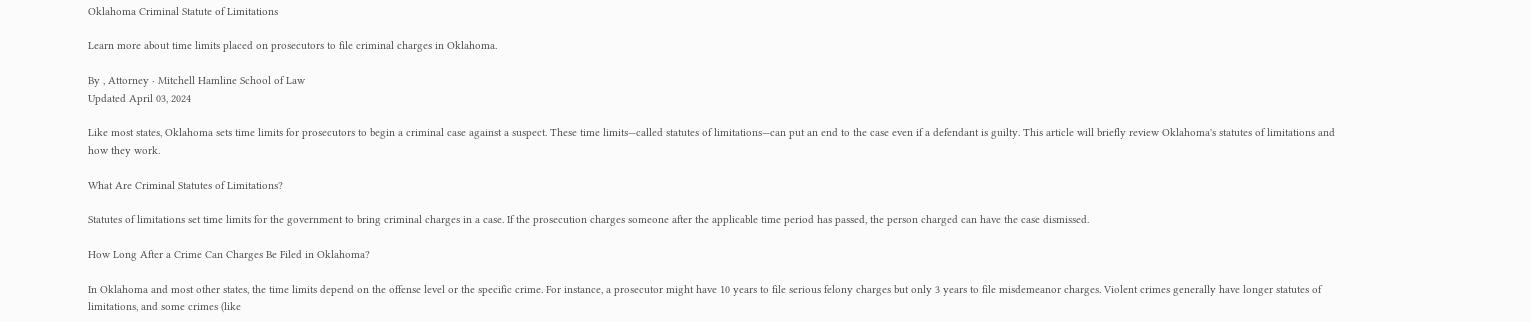Oklahoma Criminal Statute of Limitations

Learn more about time limits placed on prosecutors to file criminal charges in Oklahoma.

By , Attorney · Mitchell Hamline School of Law
Updated April 03, 2024

Like most states, Oklahoma sets time limits for prosecutors to begin a criminal case against a suspect. These time limits—called statutes of limitations—can put an end to the case even if a defendant is guilty. This article will briefly review Oklahoma's statutes of limitations and how they work.

What Are Criminal Statutes of Limitations?

Statutes of limitations set time limits for the government to bring criminal charges in a case. If the prosecution charges someone after the applicable time period has passed, the person charged can have the case dismissed.

How Long After a Crime Can Charges Be Filed in Oklahoma?

In Oklahoma and most other states, the time limits depend on the offense level or the specific crime. For instance, a prosecutor might have 10 years to file serious felony charges but only 3 years to file misdemeanor charges. Violent crimes generally have longer statutes of limitations, and some crimes (like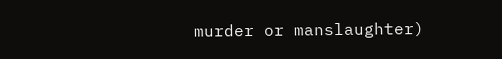murder or manslaughter)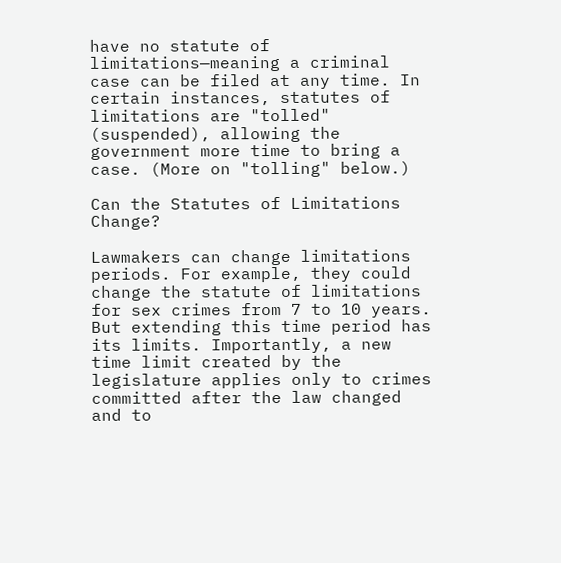have no statute of limitations—meaning a criminal case can be filed at any time. In certain instances, statutes of limitations are "tolled" (suspended), allowing the government more time to bring a case. (More on "tolling" below.)

Can the Statutes of Limitations Change?

Lawmakers can change limitations periods. For example, they could change the statute of limitations for sex crimes from 7 to 10 years. But extending this time period has its limits. Importantly, a new time limit created by the legislature applies only to crimes committed after the law changed and to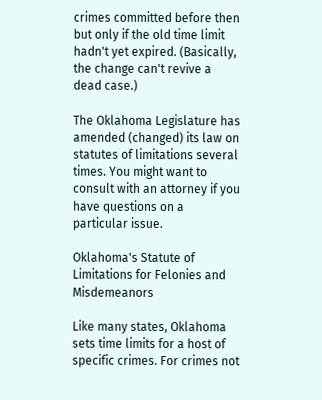crimes committed before then but only if the old time limit hadn't yet expired. (Basically, the change can't revive a dead case.)

The Oklahoma Legislature has amended (changed) its law on statutes of limitations several times. You might want to consult with an attorney if you have questions on a particular issue.

Oklahoma's Statute of Limitations for Felonies and Misdemeanors

Like many states, Oklahoma sets time limits for a host of specific crimes. For crimes not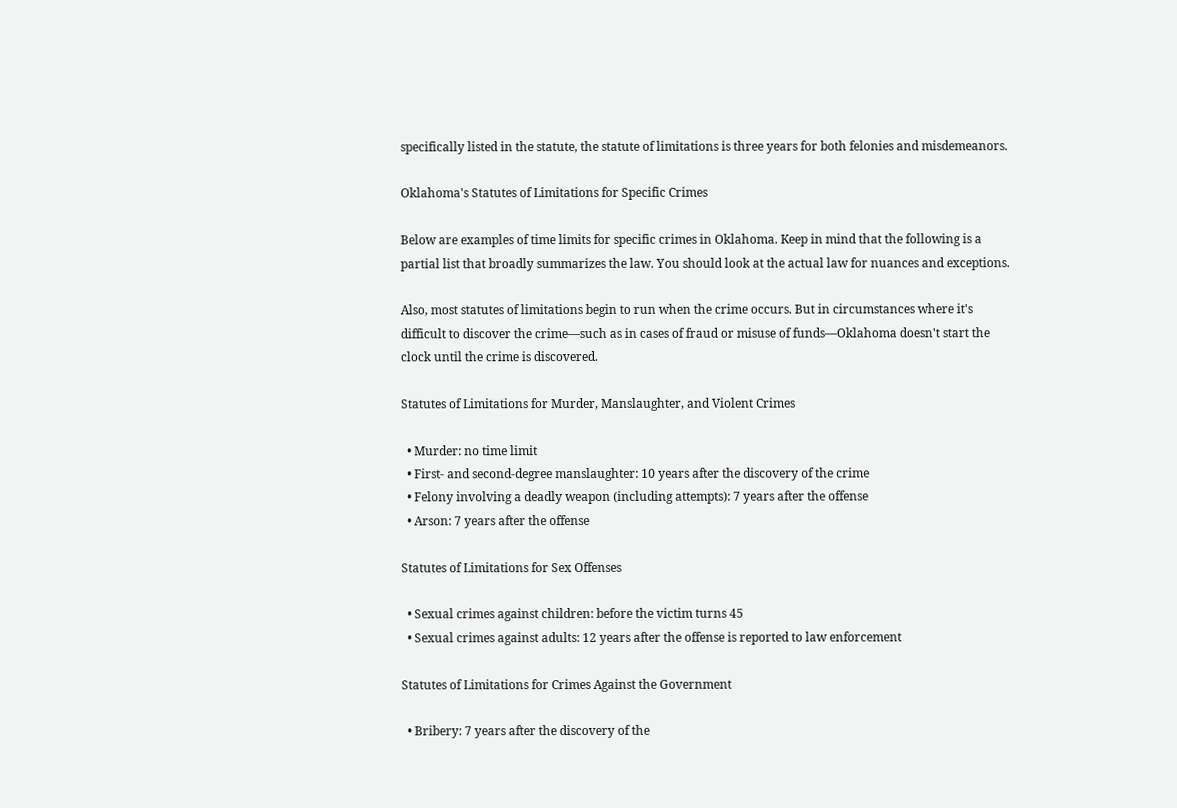specifically listed in the statute, the statute of limitations is three years for both felonies and misdemeanors.

Oklahoma's Statutes of Limitations for Specific Crimes

Below are examples of time limits for specific crimes in Oklahoma. Keep in mind that the following is a partial list that broadly summarizes the law. You should look at the actual law for nuances and exceptions.

Also, most statutes of limitations begin to run when the crime occurs. But in circumstances where it's difficult to discover the crime—such as in cases of fraud or misuse of funds—Oklahoma doesn't start the clock until the crime is discovered.

Statutes of Limitations for Murder, Manslaughter, and Violent Crimes

  • Murder: no time limit
  • First- and second-degree manslaughter: 10 years after the discovery of the crime
  • Felony involving a deadly weapon (including attempts): 7 years after the offense
  • Arson: 7 years after the offense

Statutes of Limitations for Sex Offenses

  • Sexual crimes against children: before the victim turns 45
  • Sexual crimes against adults: 12 years after the offense is reported to law enforcement

Statutes of Limitations for Crimes Against the Government

  • Bribery: 7 years after the discovery of the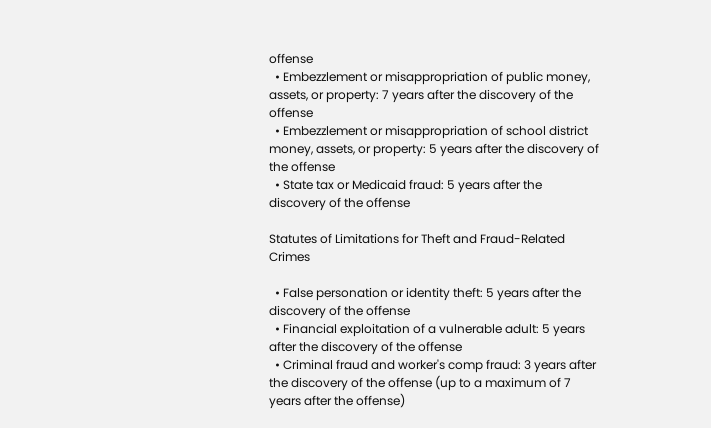offense
  • Embezzlement or misappropriation of public money, assets, or property: 7 years after the discovery of the offense
  • Embezzlement or misappropriation of school district money, assets, or property: 5 years after the discovery of the offense
  • State tax or Medicaid fraud: 5 years after the discovery of the offense

Statutes of Limitations for Theft and Fraud-Related Crimes

  • False personation or identity theft: 5 years after the discovery of the offense
  • Financial exploitation of a vulnerable adult: 5 years after the discovery of the offense
  • Criminal fraud and worker's comp fraud: 3 years after the discovery of the offense (up to a maximum of 7 years after the offense)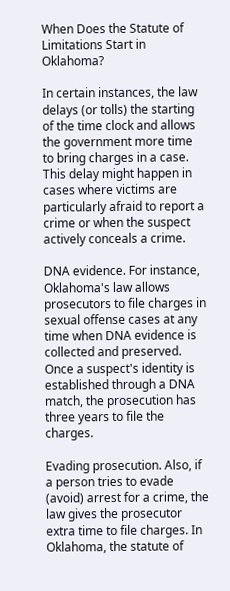When Does the Statute of Limitations Start in Oklahoma?

In certain instances, the law delays (or tolls) the starting of the time clock and allows the government more time to bring charges in a case. This delay might happen in cases where victims are particularly afraid to report a crime or when the suspect actively conceals a crime.

DNA evidence. For instance, Oklahoma's law allows prosecutors to file charges in sexual offense cases at any time when DNA evidence is collected and preserved. Once a suspect's identity is established through a DNA match, the prosecution has three years to file the charges.

Evading prosecution. Also, if a person tries to evade (avoid) arrest for a crime, the law gives the prosecutor extra time to file charges. In Oklahoma, the statute of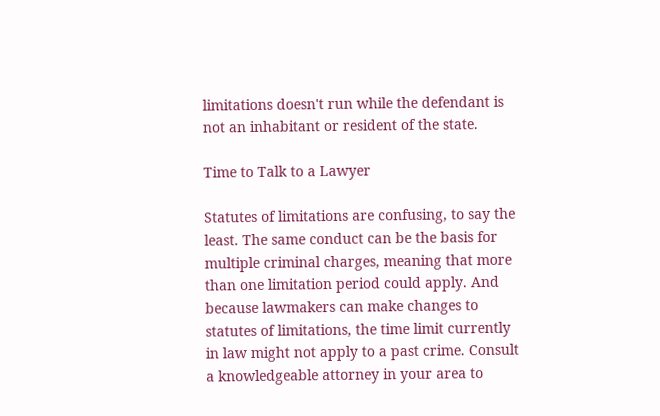limitations doesn't run while the defendant is not an inhabitant or resident of the state.

Time to Talk to a Lawyer

Statutes of limitations are confusing, to say the least. The same conduct can be the basis for multiple criminal charges, meaning that more than one limitation period could apply. And because lawmakers can make changes to statutes of limitations, the time limit currently in law might not apply to a past crime. Consult a knowledgeable attorney in your area to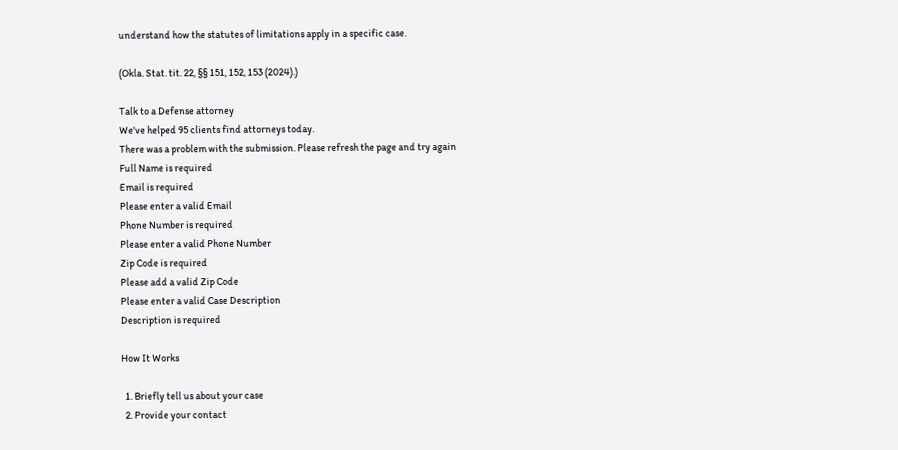understand how the statutes of limitations apply in a specific case.

(Okla. Stat. tit. 22, §§ 151, 152, 153 (2024).)

Talk to a Defense attorney
We've helped 95 clients find attorneys today.
There was a problem with the submission. Please refresh the page and try again
Full Name is required
Email is required
Please enter a valid Email
Phone Number is required
Please enter a valid Phone Number
Zip Code is required
Please add a valid Zip Code
Please enter a valid Case Description
Description is required

How It Works

  1. Briefly tell us about your case
  2. Provide your contact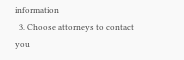information
  3. Choose attorneys to contact you